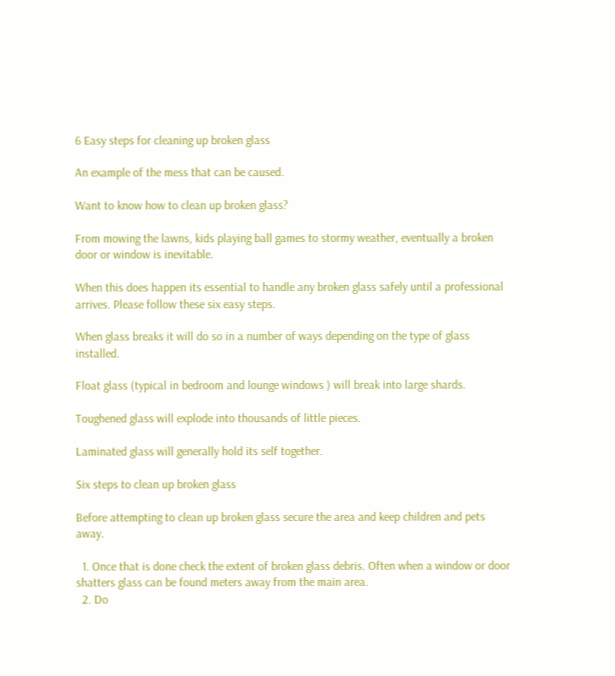6 Easy steps for cleaning up broken glass

An example of the mess that can be caused.

Want to know how to clean up broken glass?

From mowing the lawns, kids playing ball games to stormy weather, eventually a broken door or window is inevitable.

When this does happen its essential to handle any broken glass safely until a professional arrives. Please follow these six easy steps.

When glass breaks it will do so in a number of ways depending on the type of glass installed.

Float glass (typical in bedroom and lounge windows ) will break into large shards.

Toughened glass will explode into thousands of little pieces.

Laminated glass will generally hold its self together.

Six steps to clean up broken glass

Before attempting to clean up broken glass secure the area and keep children and pets away.

  1. Once that is done check the extent of broken glass debris. Often when a window or door shatters glass can be found meters away from the main area.
  2. Do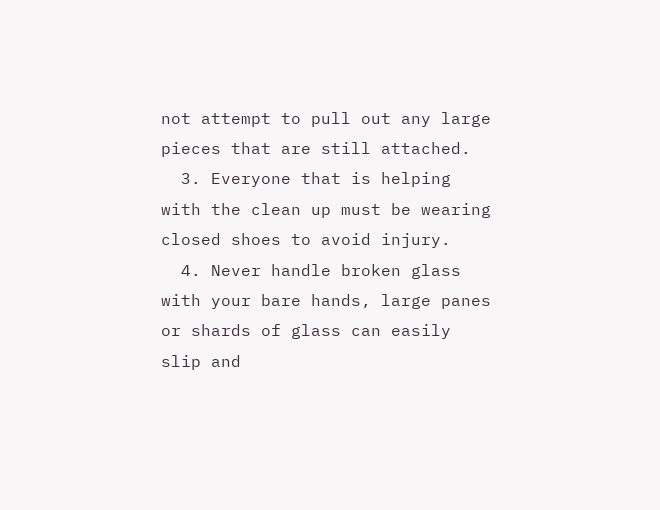not attempt to pull out any large pieces that are still attached.
  3. Everyone that is helping with the clean up must be wearing closed shoes to avoid injury.
  4. Never handle broken glass with your bare hands, large panes or shards of glass can easily slip and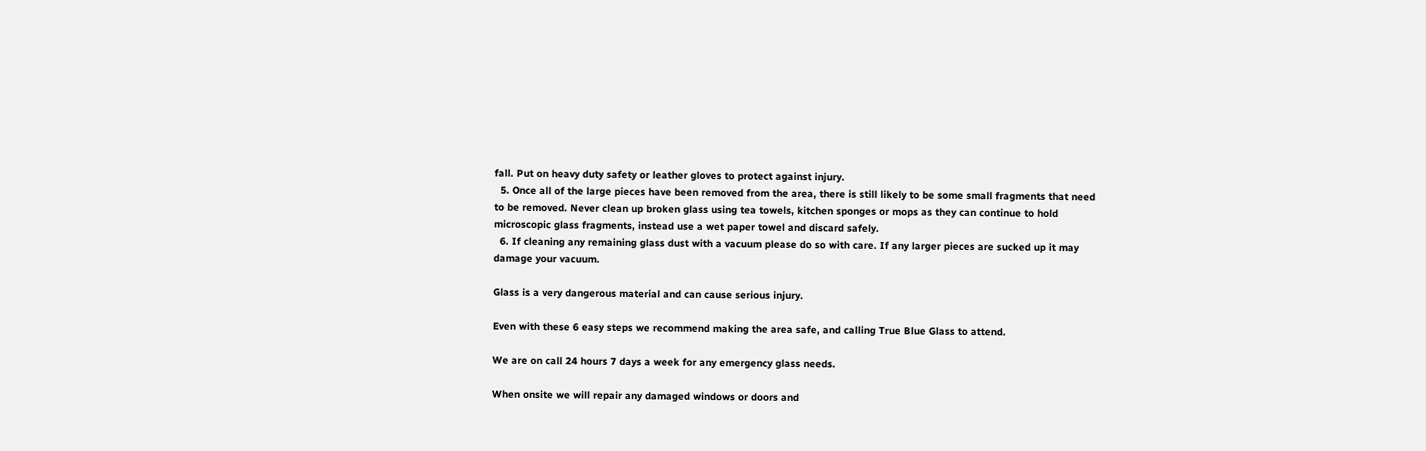fall. Put on heavy duty safety or leather gloves to protect against injury.
  5. Once all of the large pieces have been removed from the area, there is still likely to be some small fragments that need to be removed. Never clean up broken glass using tea towels, kitchen sponges or mops as they can continue to hold microscopic glass fragments, instead use a wet paper towel and discard safely.
  6. If cleaning any remaining glass dust with a vacuum please do so with care. If any larger pieces are sucked up it may damage your vacuum.

Glass is a very dangerous material and can cause serious injury.

Even with these 6 easy steps we recommend making the area safe, and calling True Blue Glass to attend.

We are on call 24 hours 7 days a week for any emergency glass needs.

When onsite we will repair any damaged windows or doors and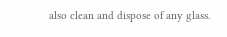also clean and dispose of any glass.